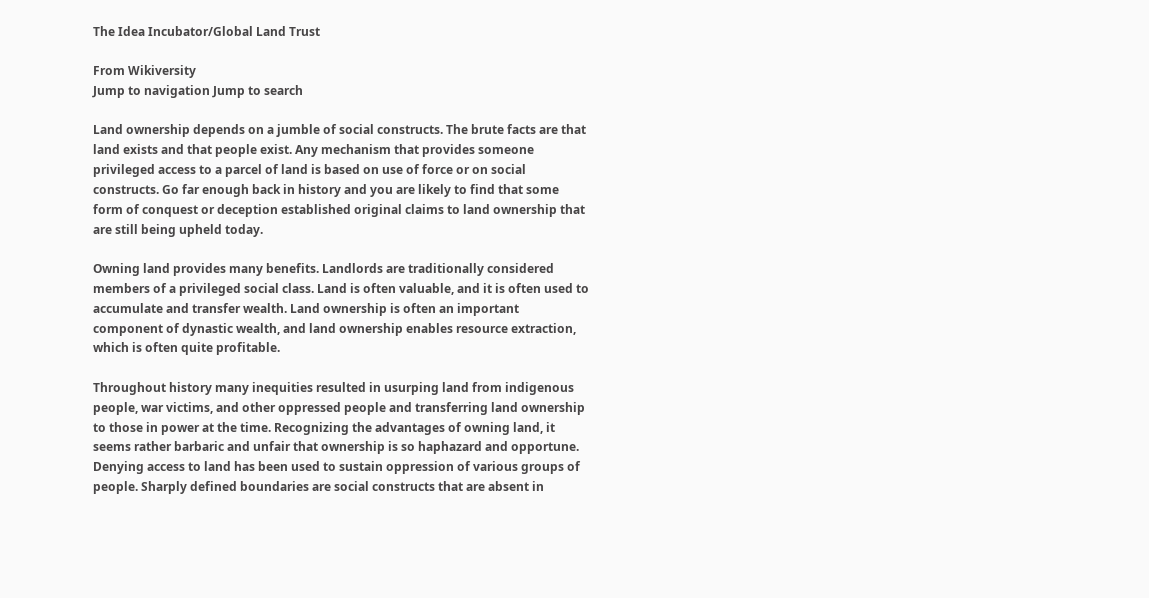The Idea Incubator/Global Land Trust

From Wikiversity
Jump to navigation Jump to search

Land ownership depends on a jumble of social constructs. The brute facts are that land exists and that people exist. Any mechanism that provides someone privileged access to a parcel of land is based on use of force or on social constructs. Go far enough back in history and you are likely to find that some form of conquest or deception established original claims to land ownership that are still being upheld today.

Owning land provides many benefits. Landlords are traditionally considered members of a privileged social class. Land is often valuable, and it is often used to accumulate and transfer wealth. Land ownership is often an important component of dynastic wealth, and land ownership enables resource extraction, which is often quite profitable.

Throughout history many inequities resulted in usurping land from indigenous people, war victims, and other oppressed people and transferring land ownership to those in power at the time. Recognizing the advantages of owning land, it seems rather barbaric and unfair that ownership is so haphazard and opportune. Denying access to land has been used to sustain oppression of various groups of people. Sharply defined boundaries are social constructs that are absent in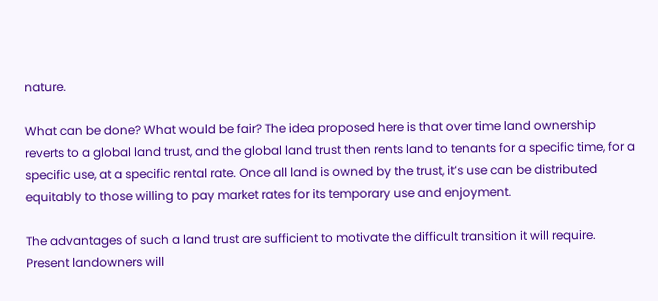nature.

What can be done? What would be fair? The idea proposed here is that over time land ownership reverts to a global land trust, and the global land trust then rents land to tenants for a specific time, for a specific use, at a specific rental rate. Once all land is owned by the trust, it’s use can be distributed equitably to those willing to pay market rates for its temporary use and enjoyment.

The advantages of such a land trust are sufficient to motivate the difficult transition it will require. Present landowners will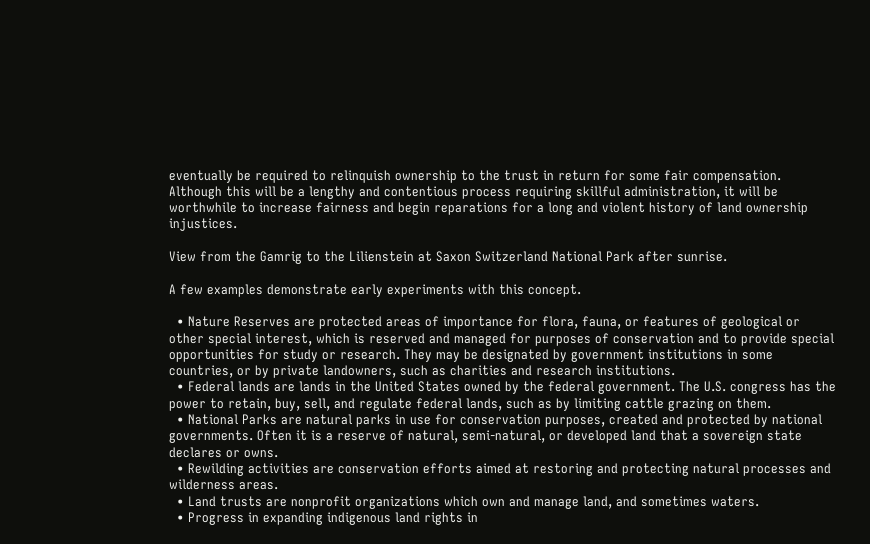eventually be required to relinquish ownership to the trust in return for some fair compensation. Although this will be a lengthy and contentious process requiring skillful administration, it will be worthwhile to increase fairness and begin reparations for a long and violent history of land ownership injustices.

View from the Gamrig to the Lilienstein at Saxon Switzerland National Park after sunrise.

A few examples demonstrate early experiments with this concept.

  • Nature Reserves are protected areas of importance for flora, fauna, or features of geological or other special interest, which is reserved and managed for purposes of conservation and to provide special opportunities for study or research. They may be designated by government institutions in some countries, or by private landowners, such as charities and research institutions.
  • Federal lands are lands in the United States owned by the federal government. The U.S. congress has the power to retain, buy, sell, and regulate federal lands, such as by limiting cattle grazing on them.
  • National Parks are natural parks in use for conservation purposes, created and protected by national governments. Often it is a reserve of natural, semi-natural, or developed land that a sovereign state declares or owns.
  • Rewilding activities are conservation efforts aimed at restoring and protecting natural processes and wilderness areas.
  • Land trusts are nonprofit organizations which own and manage land, and sometimes waters.
  • Progress in expanding indigenous land rights in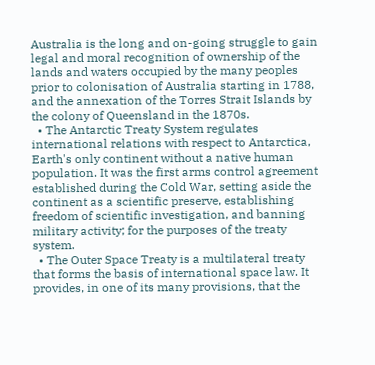Australia is the long and on-going struggle to gain legal and moral recognition of ownership of the lands and waters occupied by the many peoples prior to colonisation of Australia starting in 1788, and the annexation of the Torres Strait Islands by the colony of Queensland in the 1870s.
  • The Antarctic Treaty System regulates international relations with respect to Antarctica, Earth's only continent without a native human population. It was the first arms control agreement established during the Cold War, setting aside the continent as a scientific preserve, establishing freedom of scientific investigation, and banning military activity; for the purposes of the treaty system.
  • The Outer Space Treaty is a multilateral treaty that forms the basis of international space law. It provides, in one of its many provisions, that the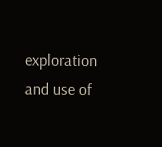exploration and use of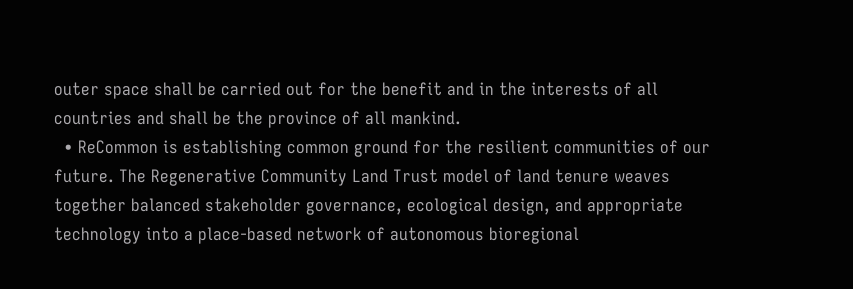outer space shall be carried out for the benefit and in the interests of all countries and shall be the province of all mankind.
  • ReCommon is establishing common ground for the resilient communities of our future. The Regenerative Community Land Trust model of land tenure weaves together balanced stakeholder governance, ecological design, and appropriate technology into a place-based network of autonomous bioregional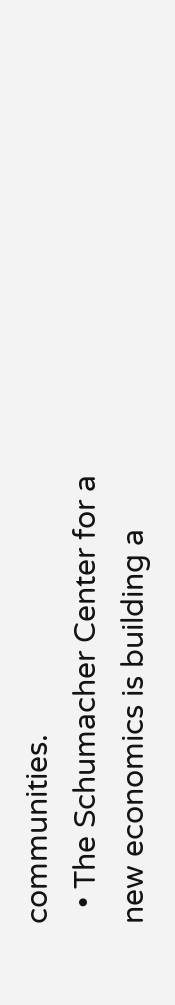communities.
  • The Schumacher Center for a new economics is building a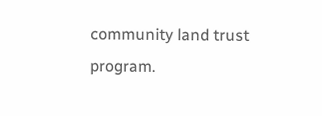community land trust program.